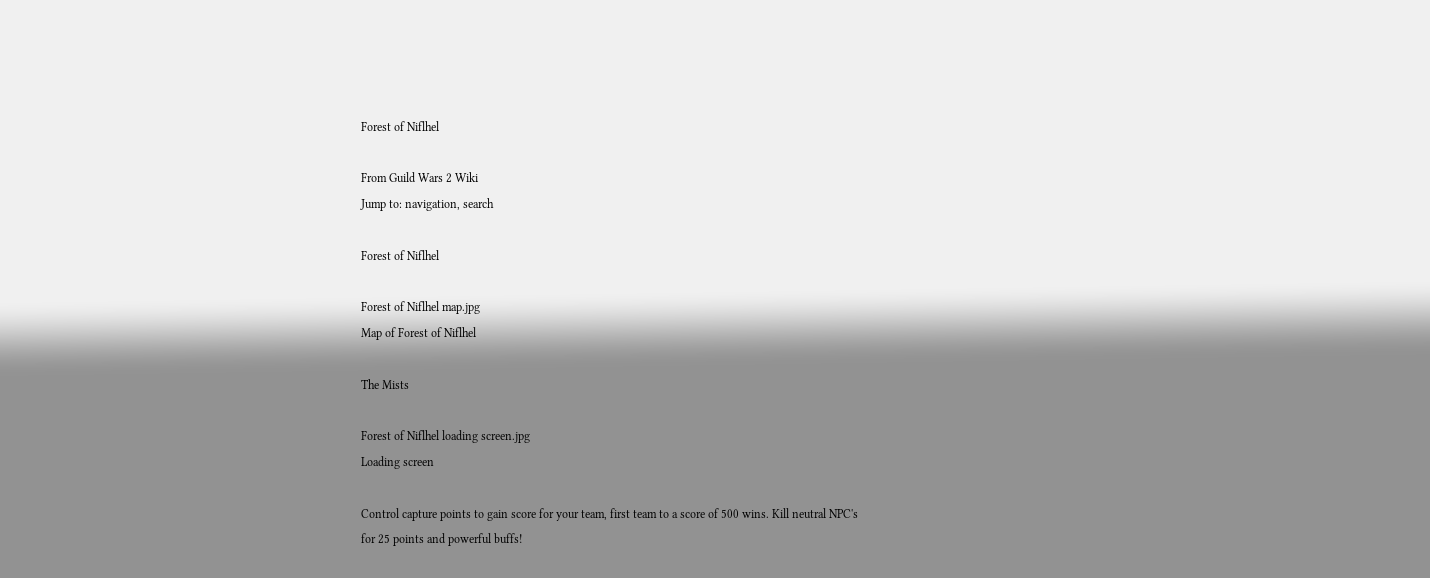Forest of Niflhel

From Guild Wars 2 Wiki
Jump to: navigation, search

Forest of Niflhel

Forest of Niflhel map.jpg
Map of Forest of Niflhel

The Mists

Forest of Niflhel loading screen.jpg
Loading screen

Control capture points to gain score for your team, first team to a score of 500 wins. Kill neutral NPC's
for 25 points and powerful buffs!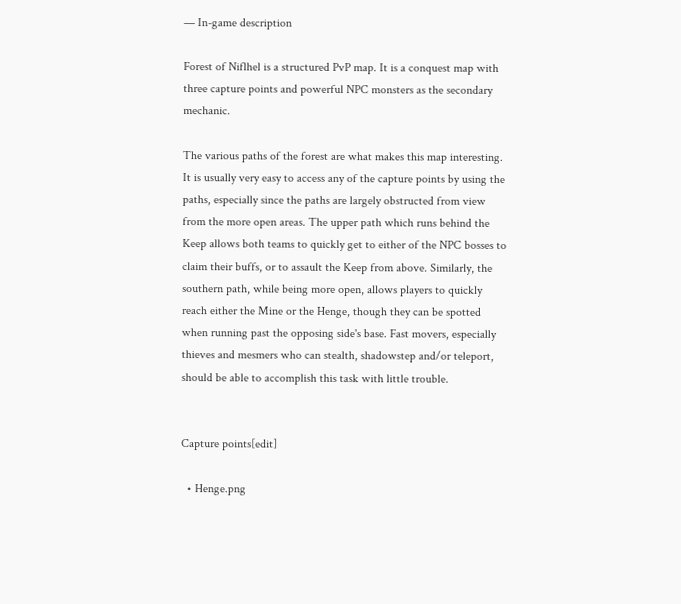— In-game description

Forest of Niflhel is a structured PvP map. It is a conquest map with three capture points and powerful NPC monsters as the secondary mechanic.

The various paths of the forest are what makes this map interesting. It is usually very easy to access any of the capture points by using the paths, especially since the paths are largely obstructed from view from the more open areas. The upper path which runs behind the Keep allows both teams to quickly get to either of the NPC bosses to claim their buffs, or to assault the Keep from above. Similarly, the southern path, while being more open, allows players to quickly reach either the Mine or the Henge, though they can be spotted when running past the opposing side's base. Fast movers, especially thieves and mesmers who can stealth, shadowstep and/or teleport, should be able to accomplish this task with little trouble.


Capture points[edit]

  • Henge.png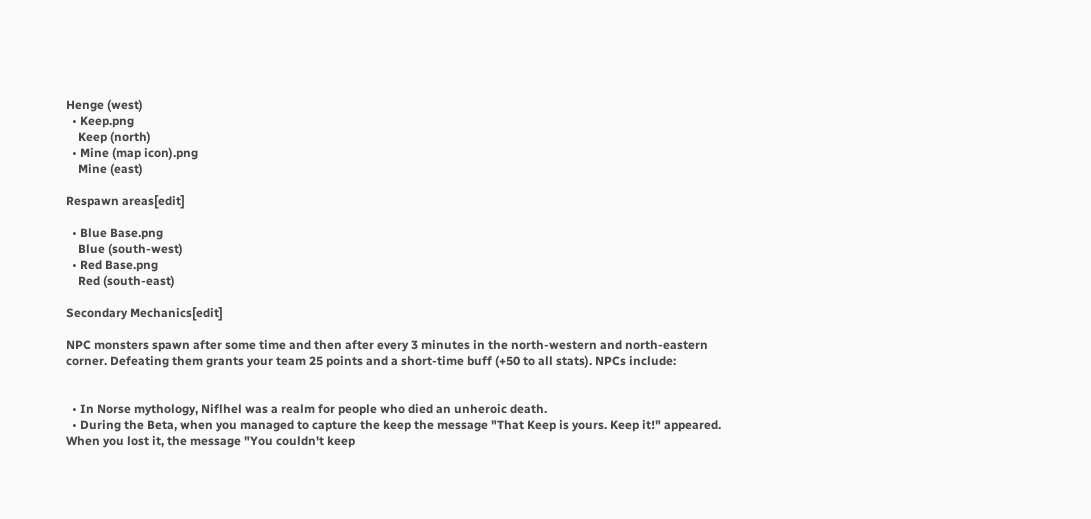Henge (west)
  • Keep.png
    Keep (north)
  • Mine (map icon).png
    Mine (east)

Respawn areas[edit]

  • Blue Base.png
    Blue (south-west)
  • Red Base.png
    Red (south-east)

Secondary Mechanics[edit]

NPC monsters spawn after some time and then after every 3 minutes in the north-western and north-eastern corner. Defeating them grants your team 25 points and a short-time buff (+50 to all stats). NPCs include:


  • In Norse mythology, Niflhel was a realm for people who died an unheroic death.
  • During the Beta, when you managed to capture the keep the message "That Keep is yours. Keep it!" appeared. When you lost it, the message "You couldn't keep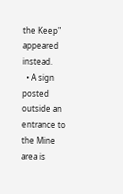the Keep" appeared instead.
  • A sign posted outside an entrance to the Mine area is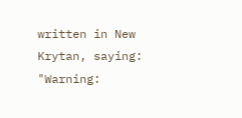written in New Krytan, saying: "Warning: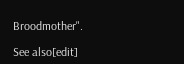Broodmother".

See also[edit]